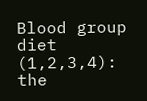Blood group diet (1,2,3,4): the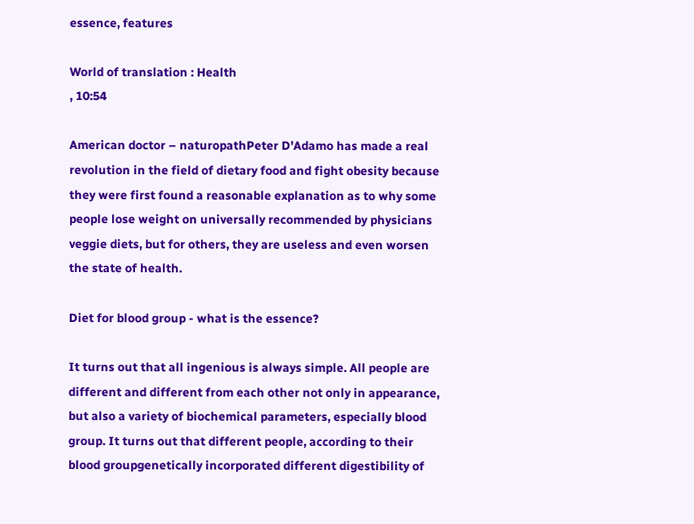essence, features

World of translation : Health
, 10:54

American doctor – naturopathPeter D'Adamo has made a real revolution in the field of dietary food and fight obesity because they were first found a reasonable explanation as to why some people lose weight on universally recommended by physicians veggie diets, but for others, they are useless and even worsen the state of health.

Diet for blood group - what is the essence?

It turns out that all ingenious is always simple. All people are different and different from each other not only in appearance, but also a variety of biochemical parameters, especially blood group. It turns out that different people, according to their blood groupgenetically incorporated different digestibility of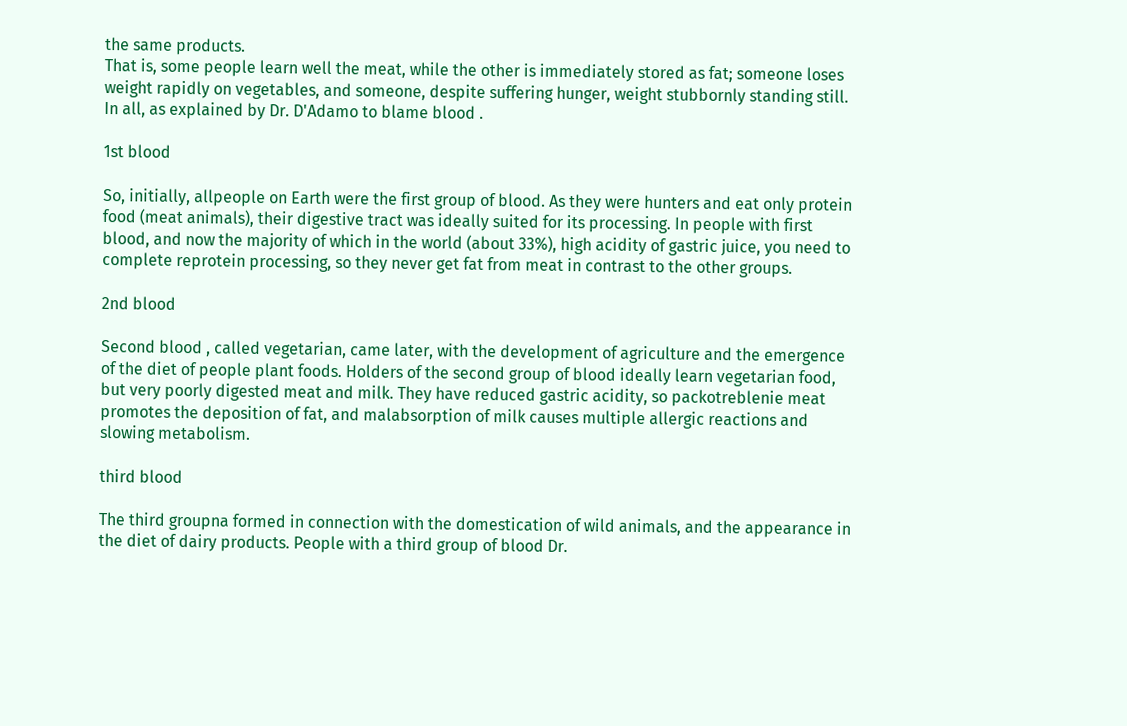the same products.
That is, some people learn well the meat, while the other is immediately stored as fat; someone loses weight rapidly on vegetables, and someone, despite suffering hunger, weight stubbornly standing still. In all, as explained by Dr. D'Adamo to blame blood .

1st blood

So, initially, allpeople on Earth were the first group of blood. As they were hunters and eat only protein food (meat animals), their digestive tract was ideally suited for its processing. In people with first blood, and now the majority of which in the world (about 33%), high acidity of gastric juice, you need to complete reprotein processing, so they never get fat from meat in contrast to the other groups.

2nd blood

Second blood , called vegetarian, came later, with the development of agriculture and the emergence of the diet of people plant foods. Holders of the second group of blood ideally learn vegetarian food, but very poorly digested meat and milk. They have reduced gastric acidity, so packotreblenie meat promotes the deposition of fat, and malabsorption of milk causes multiple allergic reactions and slowing metabolism.

third blood

The third groupna formed in connection with the domestication of wild animals, and the appearance in the diet of dairy products. People with a third group of blood Dr.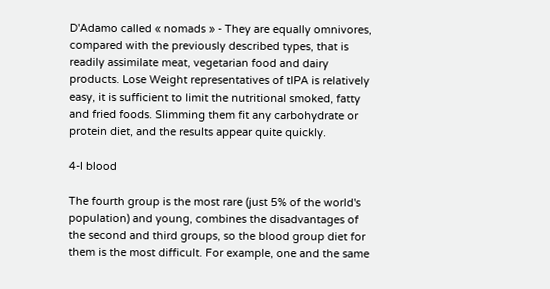D'Adamo called « nomads » - They are equally omnivores, compared with the previously described types, that is readily assimilate meat, vegetarian food and dairy products. Lose Weight representatives of tIPA is relatively easy, it is sufficient to limit the nutritional smoked, fatty and fried foods. Slimming them fit any carbohydrate or protein diet, and the results appear quite quickly.

4-I blood

The fourth group is the most rare (just 5% of the world's population) and young, combines the disadvantages of the second and third groups, so the blood group diet for them is the most difficult. For example, one and the same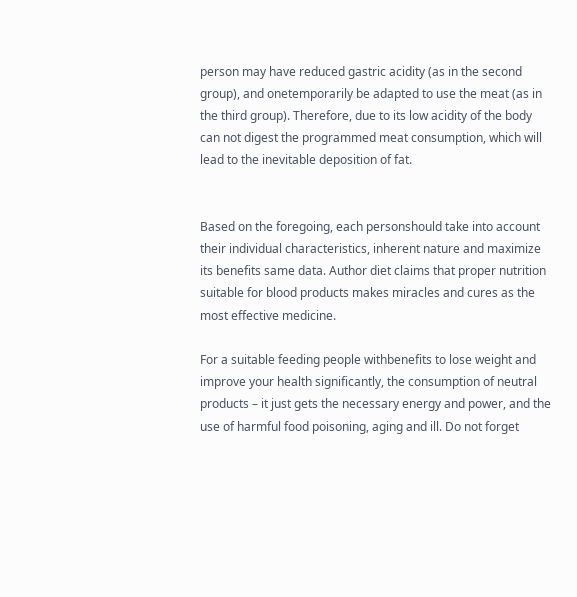person may have reduced gastric acidity (as in the second group), and onetemporarily be adapted to use the meat (as in the third group). Therefore, due to its low acidity of the body can not digest the programmed meat consumption, which will lead to the inevitable deposition of fat.


Based on the foregoing, each personshould take into account their individual characteristics, inherent nature and maximize its benefits same data. Author diet claims that proper nutrition suitable for blood products makes miracles and cures as the most effective medicine.

For a suitable feeding people withbenefits to lose weight and improve your health significantly, the consumption of neutral products – it just gets the necessary energy and power, and the use of harmful food poisoning, aging and ill. Do not forget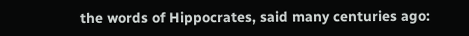the words of Hippocrates, said many centuries ago: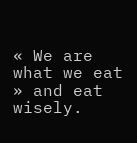« We are what we eat » and eat wisely.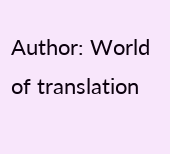Author: World of translation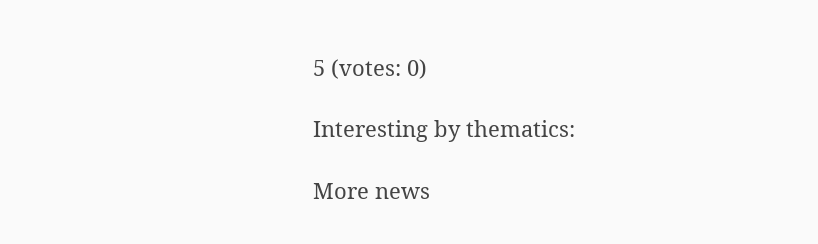5 (votes: 0)

Interesting by thematics:

More news